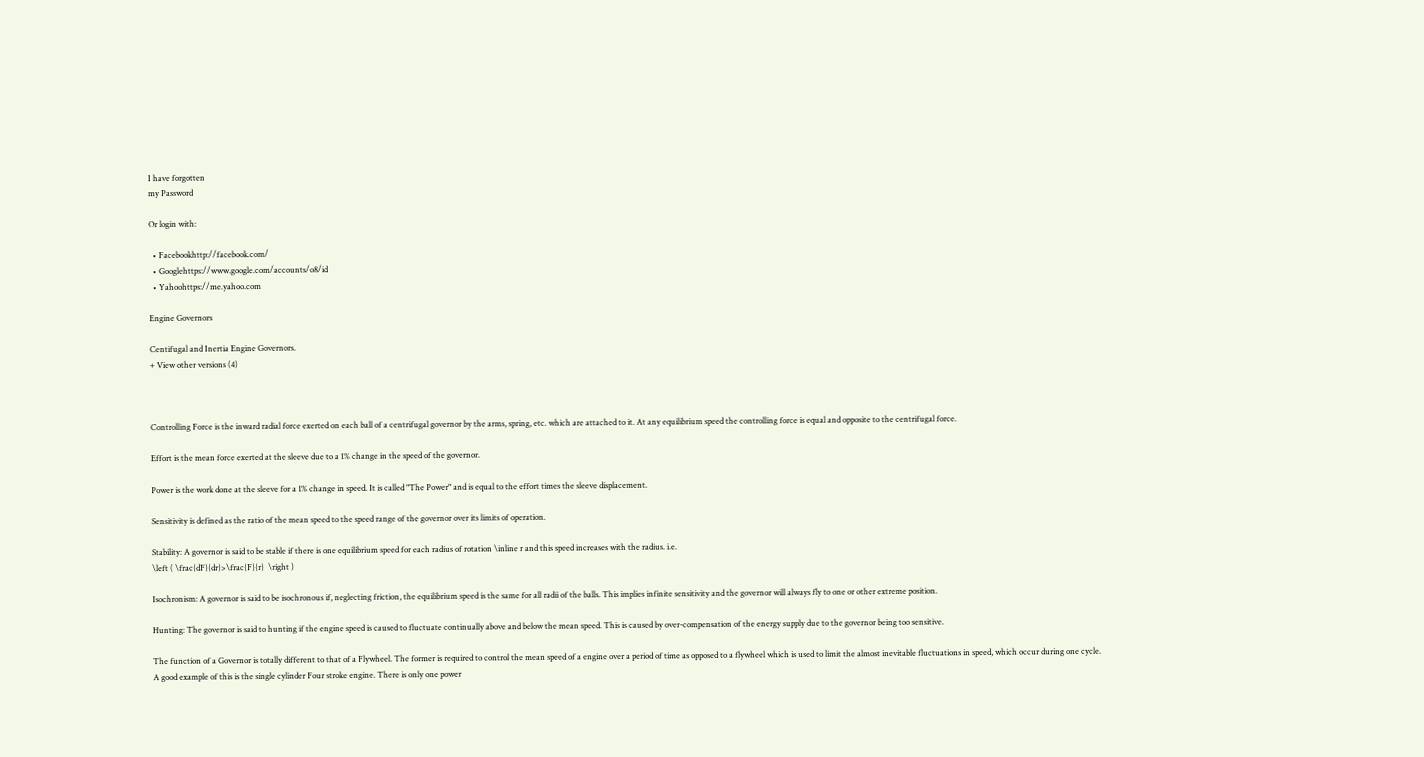I have forgotten
my Password

Or login with:

  • Facebookhttp://facebook.com/
  • Googlehttps://www.google.com/accounts/o8/id
  • Yahoohttps://me.yahoo.com

Engine Governors

Centifugal and Inertia Engine Governors.
+ View other versions (4)



Controlling Force is the inward radial force exerted on each ball of a centrifugal governor by the arms, spring, etc. which are attached to it. At any equilibrium speed the controlling force is equal and opposite to the centrifugal force.

Effort is the mean force exerted at the sleeve due to a 1% change in the speed of the governor.

Power is the work done at the sleeve for a 1% change in speed. It is called "The Power" and is equal to the effort times the sleeve displacement.

Sensitivity is defined as the ratio of the mean speed to the speed range of the governor over its limits of operation.

Stability: A governor is said to be stable if there is one equilibrium speed for each radius of rotation \inline r and this speed increases with the radius. i.e.
\left ( \frac{dF}{dr}>\frac{F}{r}  \right )

Isochronism: A governor is said to be isochronous if, neglecting friction, the equilibrium speed is the same for all radii of the balls. This implies infinite sensitivity and the governor will always fly to one or other extreme position.

Hunting: The governor is said to hunting if the engine speed is caused to fluctuate continually above and below the mean speed. This is caused by over-compensation of the energy supply due to the governor being too sensitive.

The function of a Governor is totally different to that of a Flywheel. The former is required to control the mean speed of a engine over a period of time as opposed to a flywheel which is used to limit the almost inevitable fluctuations in speed, which occur during one cycle.
A good example of this is the single cylinder Four stroke engine. There is only one power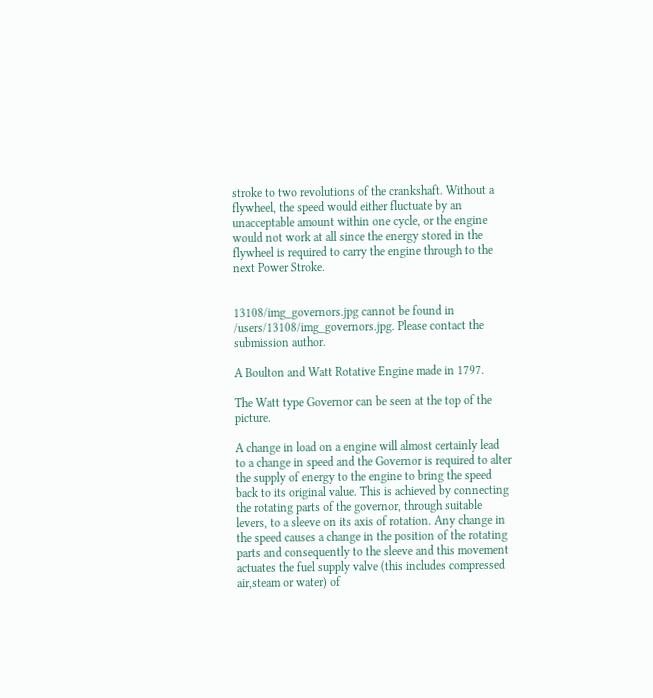stroke to two revolutions of the crankshaft. Without a flywheel, the speed would either fluctuate by an unacceptable amount within one cycle, or the engine would not work at all since the energy stored in the flywheel is required to carry the engine through to the next Power Stroke.


13108/img_governors.jpg cannot be found in /users/13108/img_governors.jpg. Please contact the submission author.

A Boulton and Watt Rotative Engine made in 1797.

The Watt type Governor can be seen at the top of the picture.

A change in load on a engine will almost certainly lead to a change in speed and the Governor is required to alter the supply of energy to the engine to bring the speed back to its original value. This is achieved by connecting the rotating parts of the governor, through suitable levers, to a sleeve on its axis of rotation. Any change in the speed causes a change in the position of the rotating parts and consequently to the sleeve and this movement actuates the fuel supply valve (this includes compressed air,steam or water) of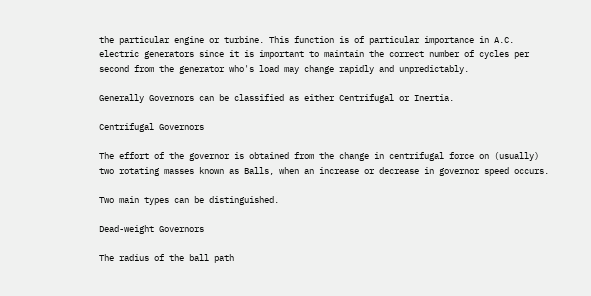the particular engine or turbine. This function is of particular importance in A.C. electric generators since it is important to maintain the correct number of cycles per second from the generator who's load may change rapidly and unpredictably.

Generally Governors can be classified as either Centrifugal or Inertia.

Centrifugal Governors

The effort of the governor is obtained from the change in centrifugal force on (usually) two rotating masses known as Balls, when an increase or decrease in governor speed occurs.

Two main types can be distinguished.

Dead-weight Governors

The radius of the ball path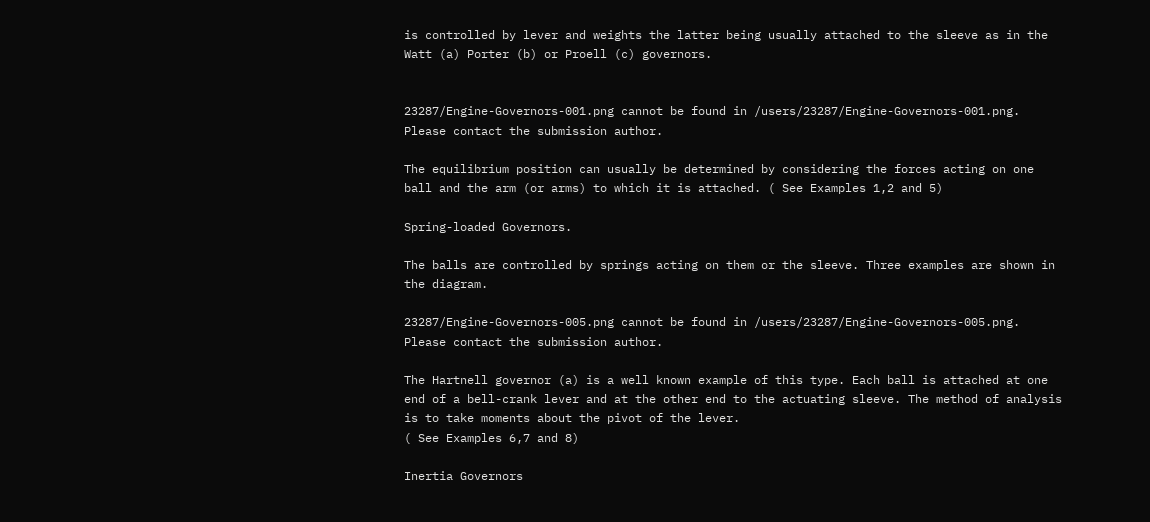is controlled by lever and weights the latter being usually attached to the sleeve as in the Watt (a) Porter (b) or Proell (c) governors.


23287/Engine-Governors-001.png cannot be found in /users/23287/Engine-Governors-001.png. Please contact the submission author.

The equilibrium position can usually be determined by considering the forces acting on one ball and the arm (or arms) to which it is attached. ( See Examples 1,2 and 5)

Spring-loaded Governors.

The balls are controlled by springs acting on them or the sleeve. Three examples are shown in the diagram.

23287/Engine-Governors-005.png cannot be found in /users/23287/Engine-Governors-005.png. Please contact the submission author.

The Hartnell governor (a) is a well known example of this type. Each ball is attached at one end of a bell-crank lever and at the other end to the actuating sleeve. The method of analysis is to take moments about the pivot of the lever.
( See Examples 6,7 and 8)

Inertia Governors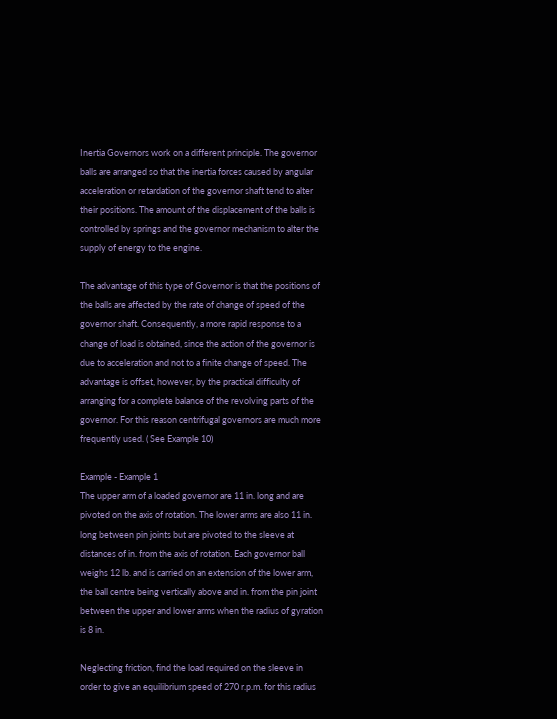Inertia Governors work on a different principle. The governor balls are arranged so that the inertia forces caused by angular acceleration or retardation of the governor shaft tend to alter their positions. The amount of the displacement of the balls is controlled by springs and the governor mechanism to alter the supply of energy to the engine.

The advantage of this type of Governor is that the positions of the balls are affected by the rate of change of speed of the governor shaft. Consequently, a more rapid response to a change of load is obtained, since the action of the governor is due to acceleration and not to a finite change of speed. The advantage is offset, however, by the practical difficulty of arranging for a complete balance of the revolving parts of the governor. For this reason centrifugal governors are much more frequently used. ( See Example 10)

Example - Example 1
The upper arm of a loaded governor are 11 in. long and are pivoted on the axis of rotation. The lower arms are also 11 in. long between pin joints but are pivoted to the sleeve at distances of in. from the axis of rotation. Each governor ball weighs 12 lb. and is carried on an extension of the lower arm, the ball centre being vertically above and in. from the pin joint between the upper and lower arms when the radius of gyration is 8 in.

Neglecting friction, find the load required on the sleeve in order to give an equilibrium speed of 270 r.p.m. for this radius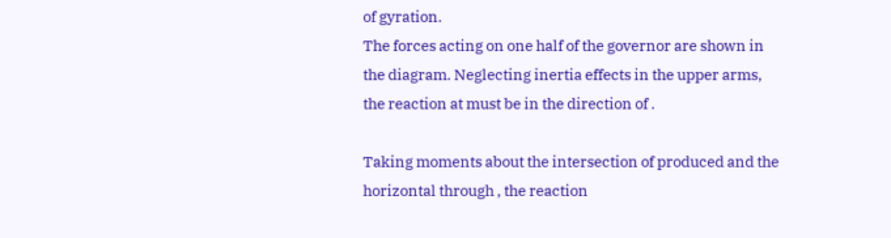of gyration.
The forces acting on one half of the governor are shown in the diagram. Neglecting inertia effects in the upper arms, the reaction at must be in the direction of .

Taking moments about the intersection of produced and the horizontal through , the reaction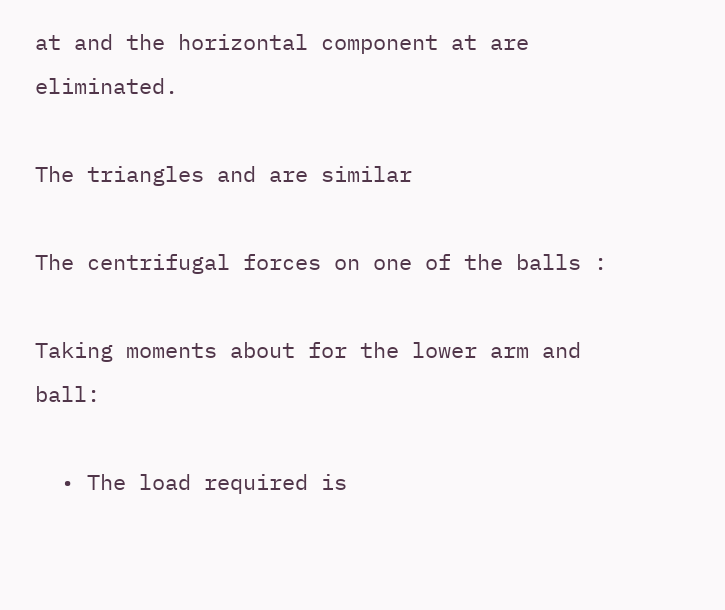at and the horizontal component at are eliminated.

The triangles and are similar

The centrifugal forces on one of the balls :

Taking moments about for the lower arm and ball:

  • The load required is